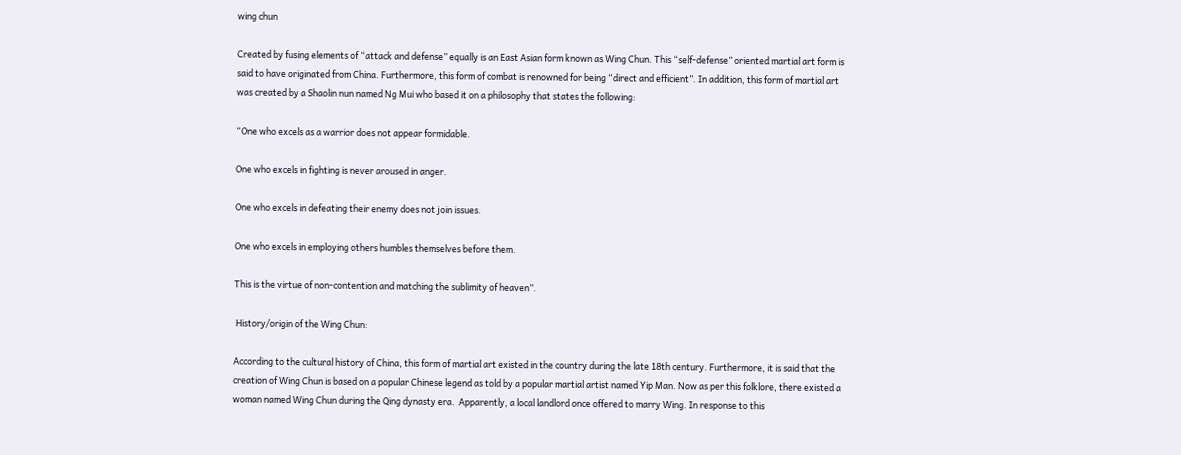wing chun

Created by fusing elements of “attack and defense” equally is an East Asian form known as Wing Chun. This “self-defense” oriented martial art form is said to have originated from China. Furthermore, this form of combat is renowned for being “direct and efficient”. In addition, this form of martial art was created by a Shaolin nun named Ng Mui who based it on a philosophy that states the following:

“One who excels as a warrior does not appear formidable.

One who excels in fighting is never aroused in anger.

One who excels in defeating their enemy does not join issues.

One who excels in employing others humbles themselves before them.

This is the virtue of non-contention and matching the sublimity of heaven”.

 History/origin of the Wing Chun:

According to the cultural history of China, this form of martial art existed in the country during the late 18th century. Furthermore, it is said that the creation of Wing Chun is based on a popular Chinese legend as told by a popular martial artist named Yip Man. Now as per this folklore, there existed a woman named Wing Chun during the Qing dynasty era.  Apparently, a local landlord once offered to marry Wing. In response to this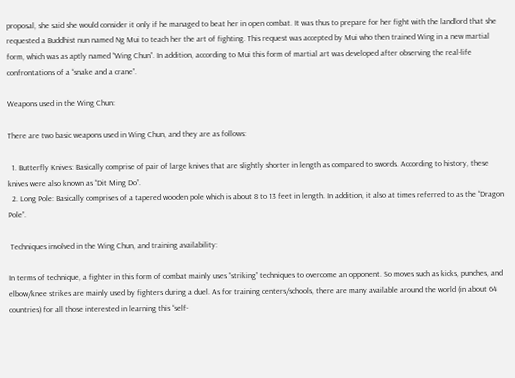proposal, she said she would consider it only if he managed to beat her in open combat. It was thus to prepare for her fight with the landlord that she requested a Buddhist nun named Ng Mui to teach her the art of fighting. This request was accepted by Mui who then trained Wing in a new martial form, which was as aptly named “Wing Chun”. In addition, according to Mui this form of martial art was developed after observing the real-life confrontations of a “snake and a crane”.

Weapons used in the Wing Chun:

There are two basic weapons used in Wing Chun, and they are as follows:

  1. Butterfly Knives: Basically comprise of pair of large knives that are slightly shorter in length as compared to swords. According to history, these knives were also known as “Dit Ming Do”.
  2. Long Pole: Basically comprises of a tapered wooden pole which is about 8 to 13 feet in length. In addition, it also at times referred to as the “Dragon Pole”.

 Techniques involved in the Wing Chun, and training availability:

In terms of technique, a fighter in this form of combat mainly uses “striking” techniques to overcome an opponent. So moves such as kicks, punches, and elbow/knee strikes are mainly used by fighters during a duel. As for training centers/schools, there are many available around the world (in about 64 countries) for all those interested in learning this “self-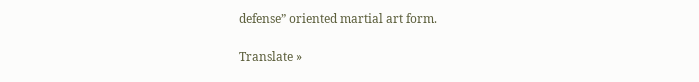defense” oriented martial art form.

Translate »